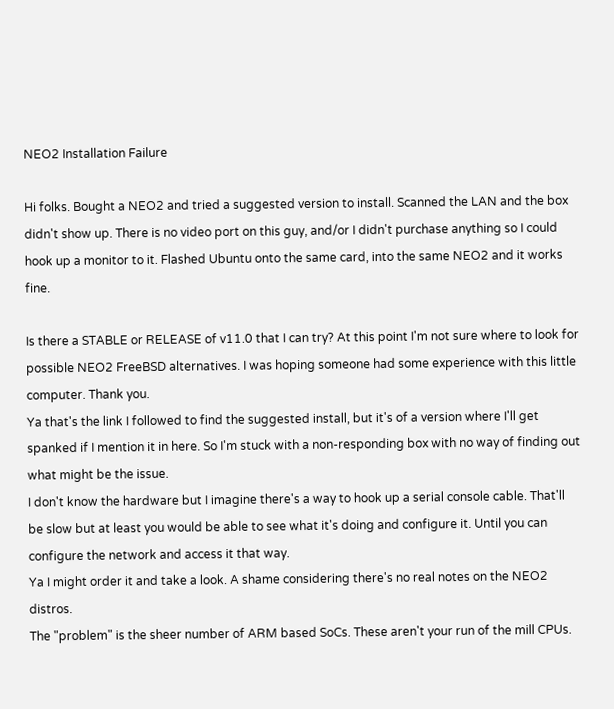NEO2 Installation Failure

Hi folks. Bought a NEO2 and tried a suggested version to install. Scanned the LAN and the box didn't show up. There is no video port on this guy, and/or I didn't purchase anything so I could hook up a monitor to it. Flashed Ubuntu onto the same card, into the same NEO2 and it works fine.

Is there a STABLE or RELEASE of v11.0 that I can try? At this point I'm not sure where to look for possible NEO2 FreeBSD alternatives. I was hoping someone had some experience with this little computer. Thank you.
Ya that's the link I followed to find the suggested install, but it's of a version where I'll get spanked if I mention it in here. So I'm stuck with a non-responding box with no way of finding out what might be the issue.
I don't know the hardware but I imagine there's a way to hook up a serial console cable. That'll be slow but at least you would be able to see what it's doing and configure it. Until you can configure the network and access it that way.
Ya I might order it and take a look. A shame considering there's no real notes on the NEO2 distros.
The "problem" is the sheer number of ARM based SoCs. These aren't your run of the mill CPUs.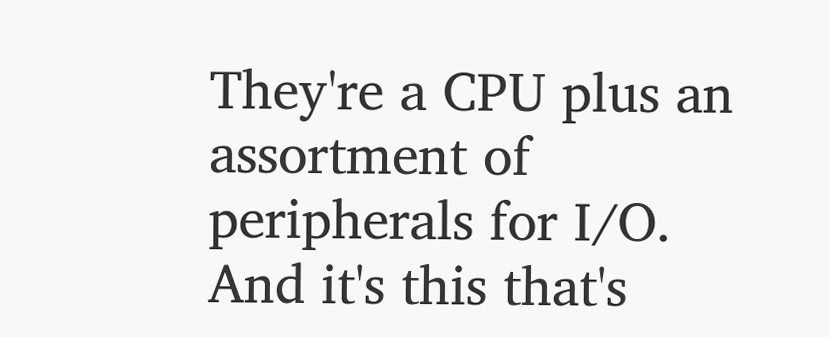They're a CPU plus an assortment of peripherals for I/O. And it's this that's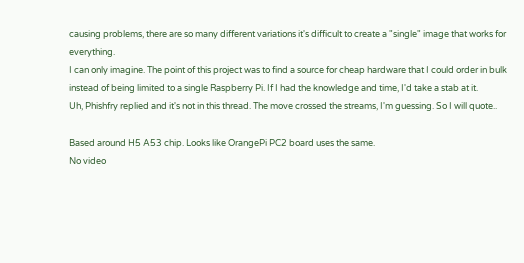causing problems, there are so many different variations it's difficult to create a "single" image that works for everything.
I can only imagine. The point of this project was to find a source for cheap hardware that I could order in bulk instead of being limited to a single Raspberry Pi. If I had the knowledge and time, I'd take a stab at it.
Uh, Phishfry replied and it's not in this thread. The move crossed the streams, I'm guessing. So I will quote..

Based around H5 A53 chip. Looks like OrangePi PC2 board uses the same.
No video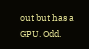out but has a GPU. Odd.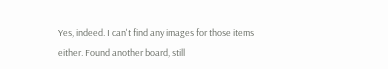Yes, indeed. I can't find any images for those items either. Found another board, still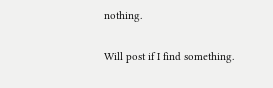nothing.

Will post if I find something.